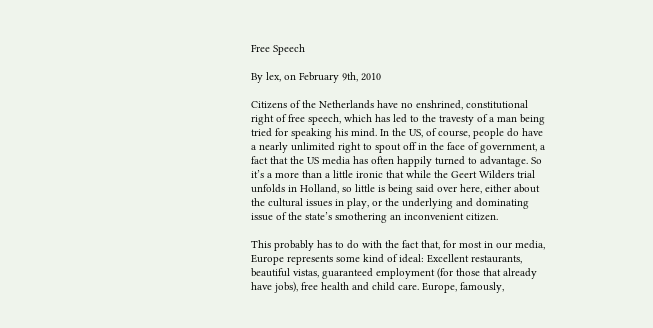Free Speech

By lex, on February 9th, 2010

Citizens of the Netherlands have no enshrined, constitutional right of free speech, which has led to the travesty of a man being tried for speaking his mind. In the US, of course, people do have a nearly unlimited right to spout off in the face of government, a fact that the US media has often happily turned to advantage. So it’s a more than a little ironic that while the Geert Wilders trial unfolds in Holland, so little is being said over here, either about the cultural issues in play, or the underlying and dominating issue of the state’s smothering an inconvenient citizen.

This probably has to do with the fact that, for most in our media, Europe represents some kind of ideal: Excellent restaurants, beautiful vistas, guaranteed employment (for those that already have jobs), free health and child care. Europe, famously,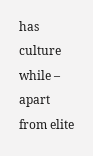has culture while – apart from elite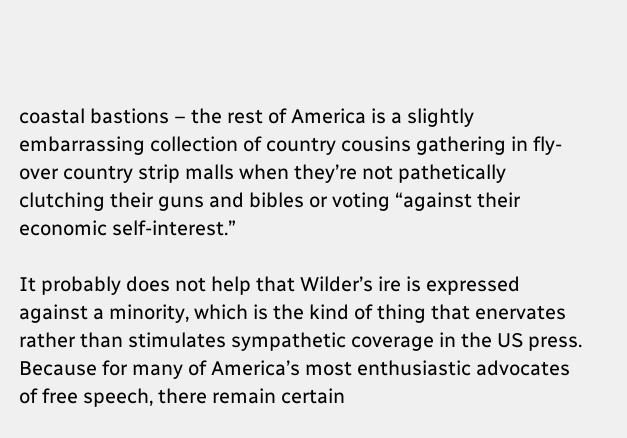coastal bastions – the rest of America is a slightly embarrassing collection of country cousins gathering in fly-over country strip malls when they’re not pathetically clutching their guns and bibles or voting “against their economic self-interest.”

It probably does not help that Wilder’s ire is expressed against a minority, which is the kind of thing that enervates rather than stimulates sympathetic coverage in the US press. Because for many of America’s most enthusiastic advocates of free speech, there remain certain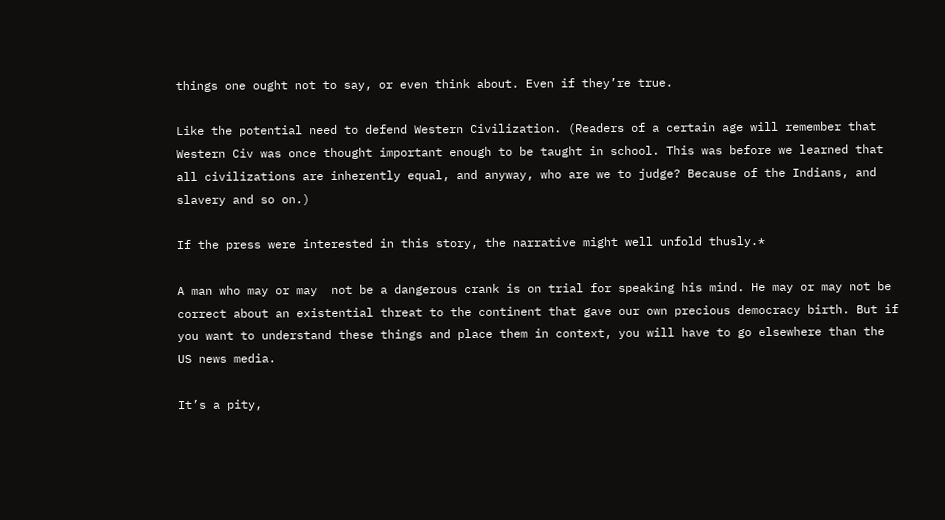things one ought not to say, or even think about. Even if they’re true.

Like the potential need to defend Western Civilization. (Readers of a certain age will remember that Western Civ was once thought important enough to be taught in school. This was before we learned that all civilizations are inherently equal, and anyway, who are we to judge? Because of the Indians, and slavery and so on.)

If the press were interested in this story, the narrative might well unfold thusly.*

A man who may or may  not be a dangerous crank is on trial for speaking his mind. He may or may not be correct about an existential threat to the continent that gave our own precious democracy birth. But if you want to understand these things and place them in context, you will have to go elsewhere than the US news media.

It’s a pity,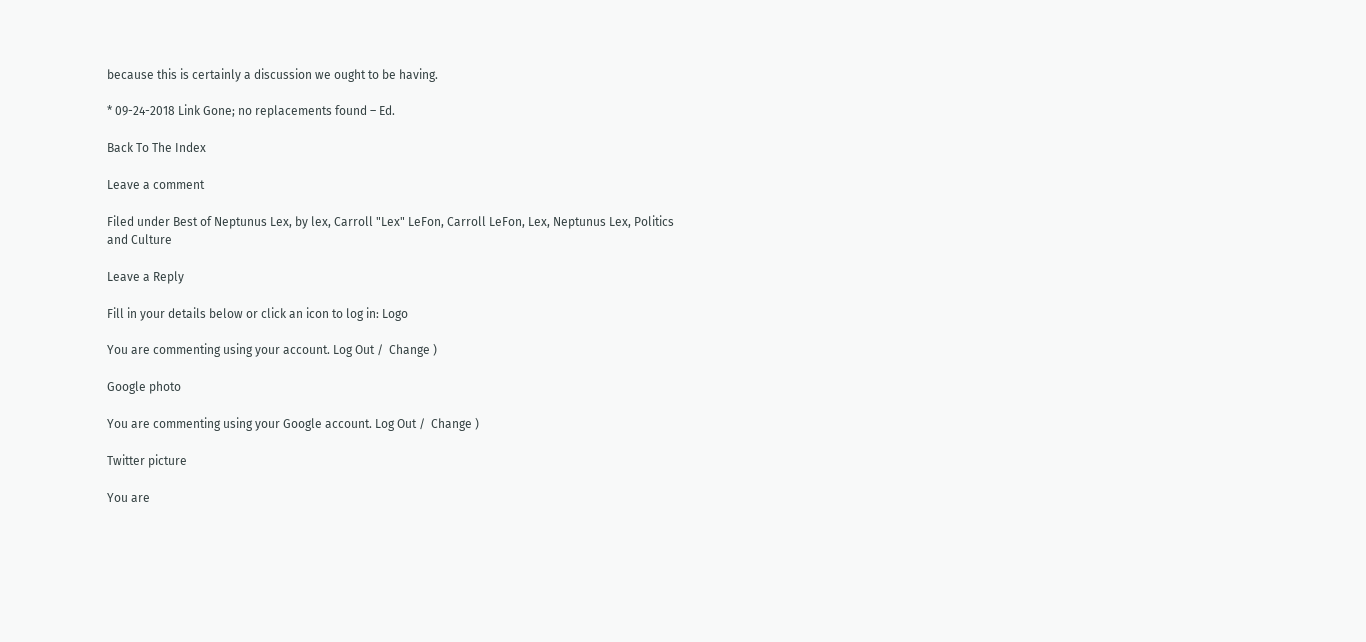because this is certainly a discussion we ought to be having.

* 09-24-2018 Link Gone; no replacements found – Ed.

Back To The Index

Leave a comment

Filed under Best of Neptunus Lex, by lex, Carroll "Lex" LeFon, Carroll LeFon, Lex, Neptunus Lex, Politics and Culture

Leave a Reply

Fill in your details below or click an icon to log in: Logo

You are commenting using your account. Log Out /  Change )

Google photo

You are commenting using your Google account. Log Out /  Change )

Twitter picture

You are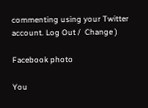commenting using your Twitter account. Log Out /  Change )

Facebook photo

You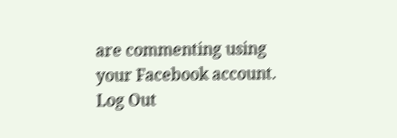are commenting using your Facebook account. Log Out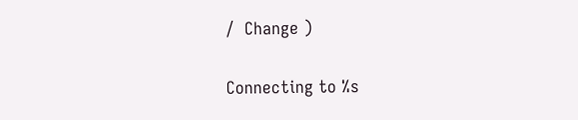/  Change )

Connecting to %s